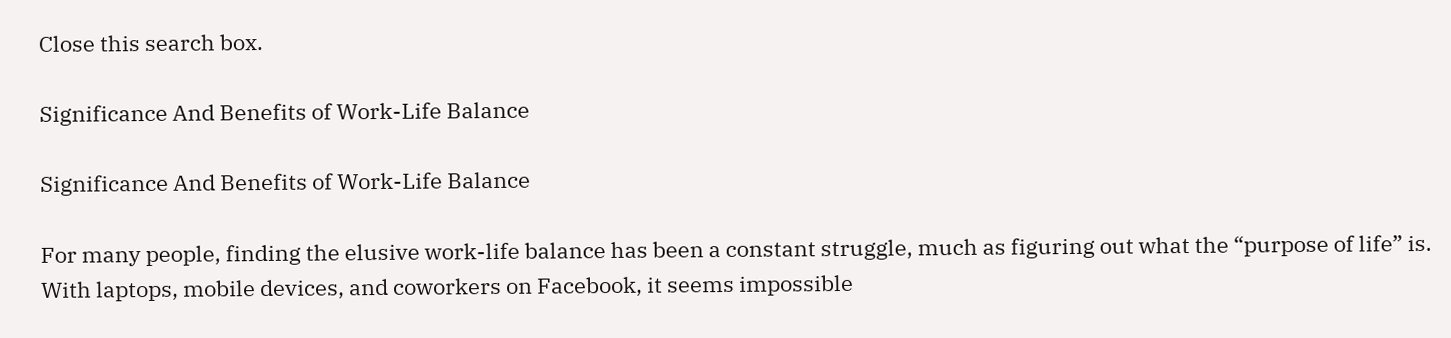Close this search box.

Significance And Benefits of Work-Life Balance

Significance And Benefits of Work-Life Balance

For many people, finding the elusive work-life balance has been a constant struggle, much as figuring out what the “purpose of life” is. With laptops, mobile devices, and coworkers on Facebook, it seems impossible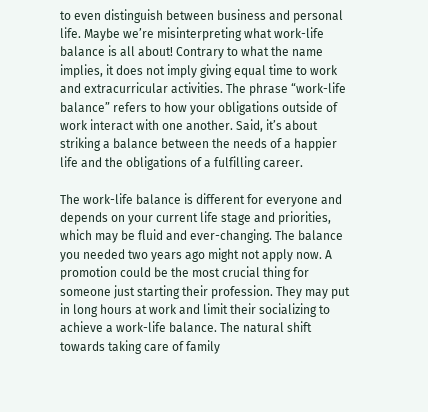to even distinguish between business and personal life. Maybe we’re misinterpreting what work-life balance is all about! Contrary to what the name implies, it does not imply giving equal time to work and extracurricular activities. The phrase “work-life balance” refers to how your obligations outside of work interact with one another. Said, it’s about striking a balance between the needs of a happier life and the obligations of a fulfilling career.

The work-life balance is different for everyone and depends on your current life stage and priorities, which may be fluid and ever-changing. The balance you needed two years ago might not apply now. A promotion could be the most crucial thing for someone just starting their profession. They may put in long hours at work and limit their socializing to achieve a work-life balance. The natural shift towards taking care of family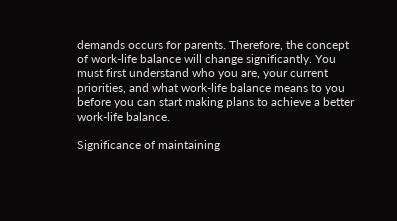demands occurs for parents. Therefore, the concept of work-life balance will change significantly. You must first understand who you are, your current priorities, and what work-life balance means to you before you can start making plans to achieve a better work-life balance.

Significance of maintaining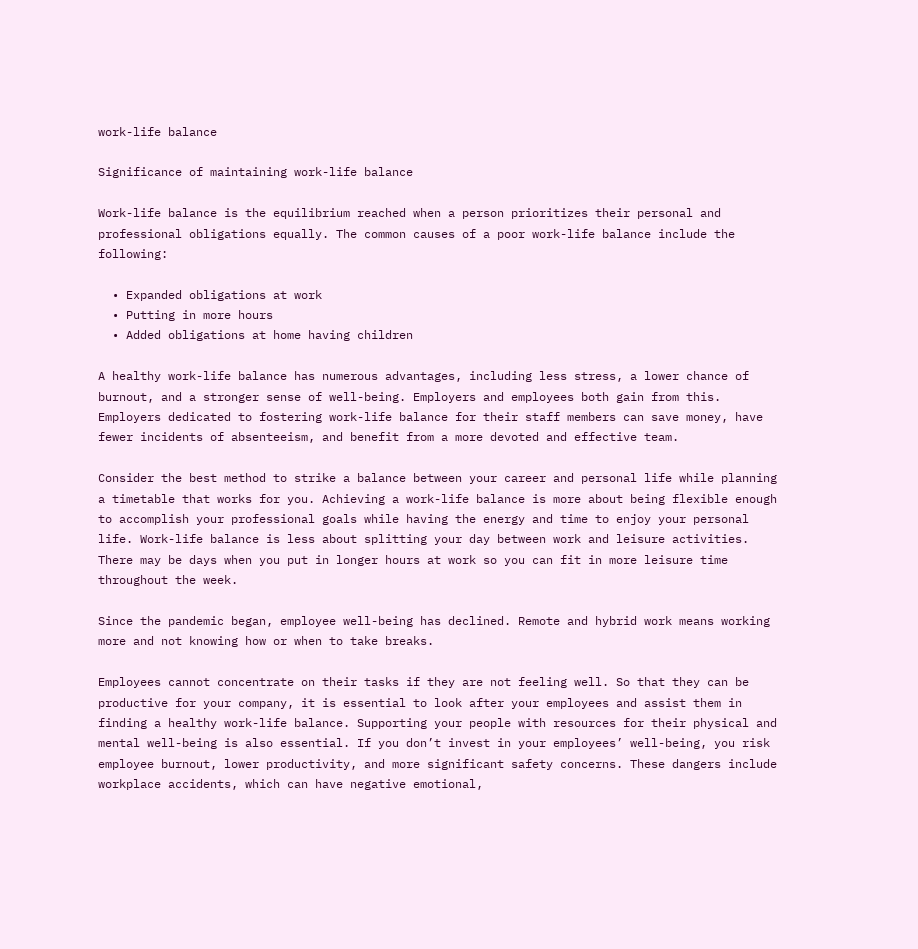work-life balance

Significance of maintaining work-life balance

Work-life balance is the equilibrium reached when a person prioritizes their personal and professional obligations equally. The common causes of a poor work-life balance include the following:

  • Expanded obligations at work
  • Putting in more hours
  • Added obligations at home having children

A healthy work-life balance has numerous advantages, including less stress, a lower chance of burnout, and a stronger sense of well-being. Employers and employees both gain from this. Employers dedicated to fostering work-life balance for their staff members can save money, have fewer incidents of absenteeism, and benefit from a more devoted and effective team.

Consider the best method to strike a balance between your career and personal life while planning a timetable that works for you. Achieving a work-life balance is more about being flexible enough to accomplish your professional goals while having the energy and time to enjoy your personal life. Work-life balance is less about splitting your day between work and leisure activities. There may be days when you put in longer hours at work so you can fit in more leisure time throughout the week.

Since the pandemic began, employee well-being has declined. Remote and hybrid work means working more and not knowing how or when to take breaks.

Employees cannot concentrate on their tasks if they are not feeling well. So that they can be productive for your company, it is essential to look after your employees and assist them in finding a healthy work-life balance. Supporting your people with resources for their physical and mental well-being is also essential. If you don’t invest in your employees’ well-being, you risk employee burnout, lower productivity, and more significant safety concerns. These dangers include workplace accidents, which can have negative emotional,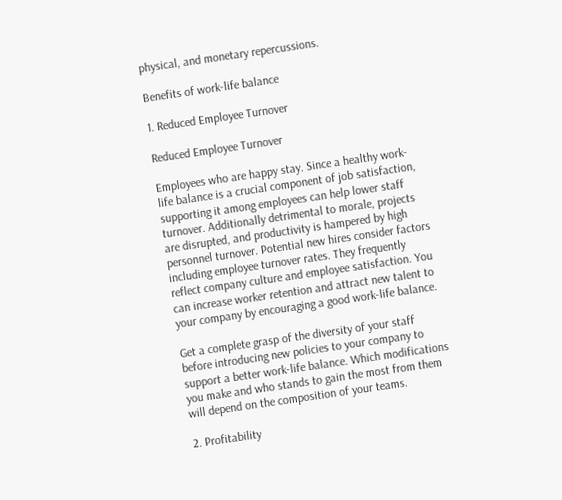physical, and monetary repercussions.

Benefits of work-life balance

1. Reduced Employee Turnover

Reduced Employee Turnover

Employees who are happy stay. Since a healthy work-life balance is a crucial component of job satisfaction, supporting it among employees can help lower staff turnover. Additionally detrimental to morale, projects are disrupted, and productivity is hampered by high personnel turnover. Potential new hires consider factors including employee turnover rates. They frequently reflect company culture and employee satisfaction. You can increase worker retention and attract new talent to your company by encouraging a good work-life balance.

Get a complete grasp of the diversity of your staff before introducing new policies to your company to support a better work-life balance. Which modifications you make and who stands to gain the most from them will depend on the composition of your teams.

2. Profitability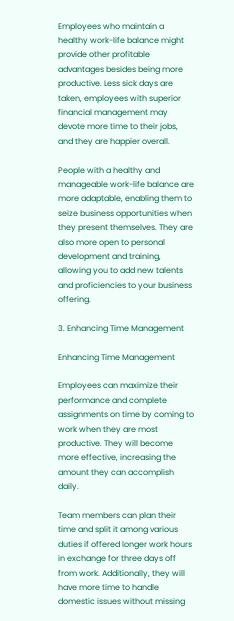Employees who maintain a healthy work-life balance might provide other profitable advantages besides being more productive. Less sick days are taken, employees with superior financial management may devote more time to their jobs, and they are happier overall.

People with a healthy and manageable work-life balance are more adaptable, enabling them to seize business opportunities when they present themselves. They are also more open to personal development and training, allowing you to add new talents and proficiencies to your business offering.

3. Enhancing Time Management

Enhancing Time Management

Employees can maximize their performance and complete assignments on time by coming to work when they are most productive. They will become more effective, increasing the amount they can accomplish daily.

Team members can plan their time and split it among various duties if offered longer work hours in exchange for three days off from work. Additionally, they will have more time to handle domestic issues without missing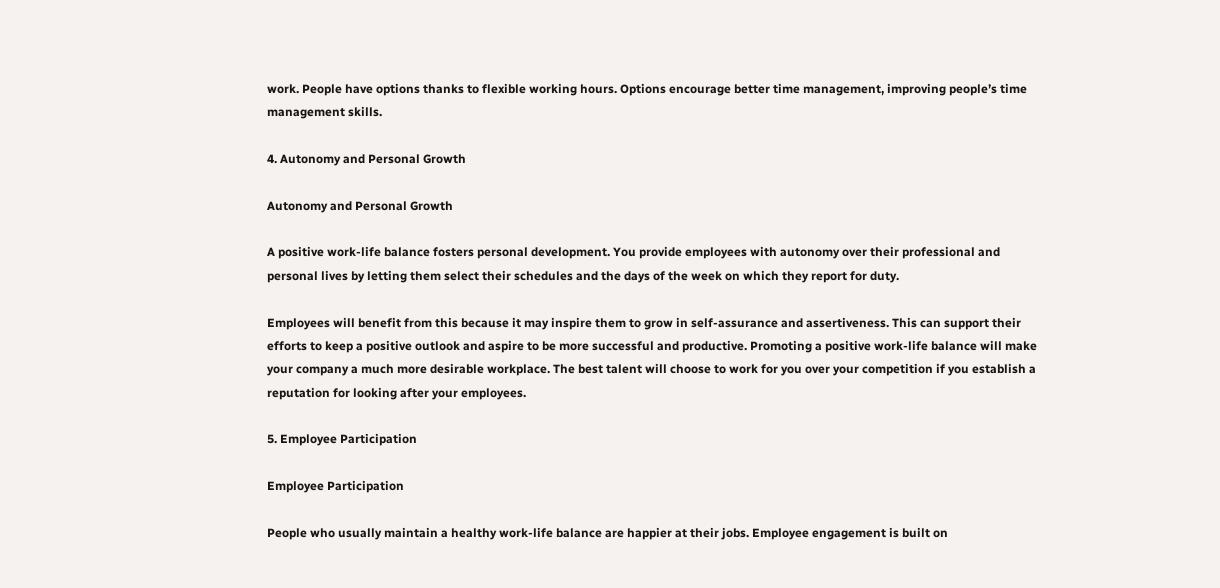work. People have options thanks to flexible working hours. Options encourage better time management, improving people’s time management skills.

4. Autonomy and Personal Growth

Autonomy and Personal Growth

A positive work-life balance fosters personal development. You provide employees with autonomy over their professional and personal lives by letting them select their schedules and the days of the week on which they report for duty.

Employees will benefit from this because it may inspire them to grow in self-assurance and assertiveness. This can support their efforts to keep a positive outlook and aspire to be more successful and productive. Promoting a positive work-life balance will make your company a much more desirable workplace. The best talent will choose to work for you over your competition if you establish a reputation for looking after your employees.

5. Employee Participation

Employee Participation

People who usually maintain a healthy work-life balance are happier at their jobs. Employee engagement is built on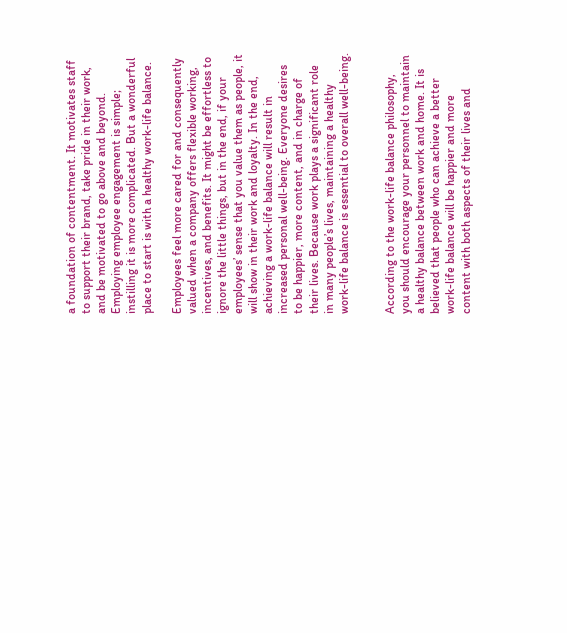a foundation of contentment. It motivates staff to support their brand, take pride in their work, and be motivated to go above and beyond. Employing employee engagement is simple; instilling it is more complicated. But a wonderful place to start is with a healthy work-life balance.

Employees feel more cared for and consequently valued when a company offers flexible working, incentives, and benefits. It might be effortless to ignore the little things, but in the end, if your employees’ sense that you value them as people, it will show in their work and loyalty. In the end, achieving a work-life balance will result in increased personal well-being. Everyone desires to be happier, more content, and in charge of their lives. Because work plays a significant role in many people’s lives, maintaining a healthy work-life balance is essential to overall well-being.


According to the work-life balance philosophy, you should encourage your personnel to maintain a healthy balance between work and home. It is believed that people who can achieve a better work-life balance will be happier and more content with both aspects of their lives and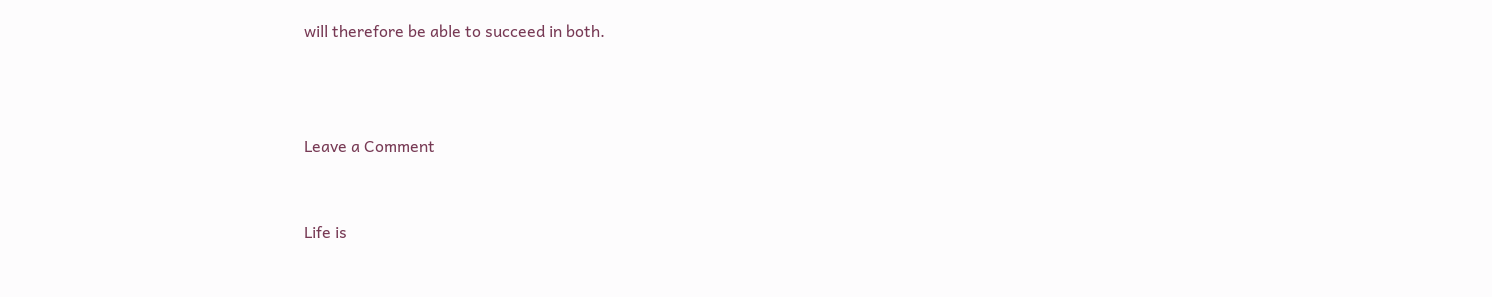will therefore be able to succeed in both.



Leave a Comment


Life is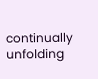continually unfolding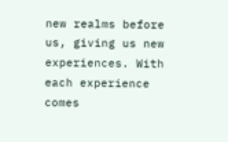new realms before us, giving us new experiences. With each experience comes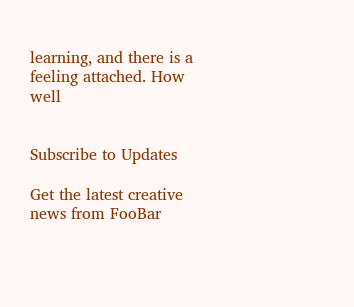learning, and there is a feeling attached. How well


Subscribe to Updates

Get the latest creative news from FooBar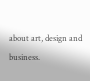about art, design and business.